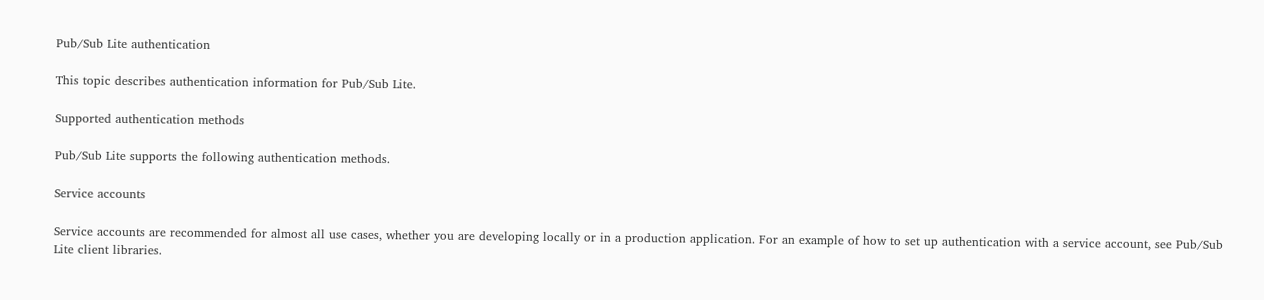Pub/Sub Lite authentication

This topic describes authentication information for Pub/Sub Lite.

Supported authentication methods

Pub/Sub Lite supports the following authentication methods.

Service accounts

Service accounts are recommended for almost all use cases, whether you are developing locally or in a production application. For an example of how to set up authentication with a service account, see Pub/Sub Lite client libraries.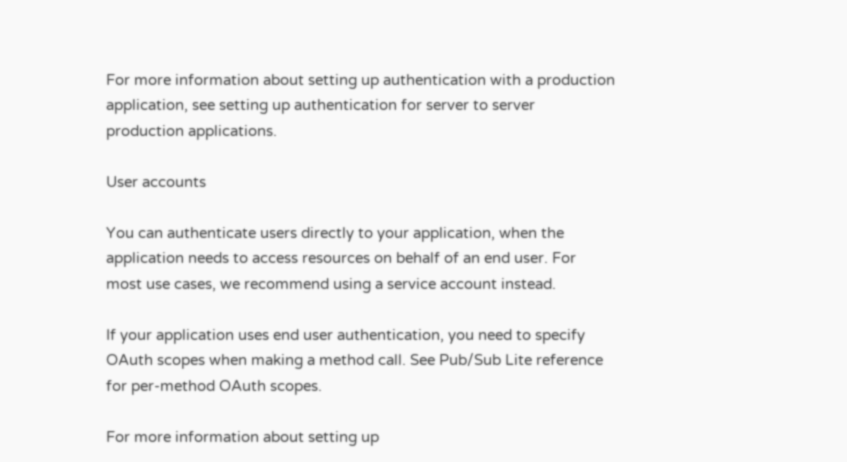For more information about setting up authentication with a production application, see setting up authentication for server to server production applications.

User accounts

You can authenticate users directly to your application, when the application needs to access resources on behalf of an end user. For most use cases, we recommend using a service account instead.

If your application uses end user authentication, you need to specify OAuth scopes when making a method call. See Pub/Sub Lite reference for per-method OAuth scopes.

For more information about setting up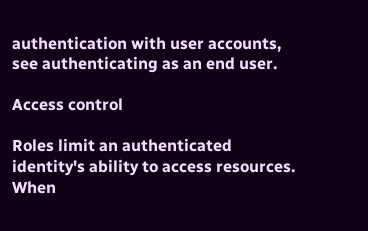authentication with user accounts, see authenticating as an end user.

Access control

Roles limit an authenticated identity's ability to access resources. When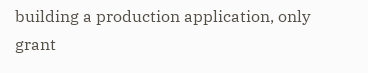building a production application, only grant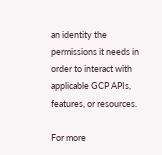an identity the permissions it needs in order to interact with applicable GCP APIs, features, or resources.

For more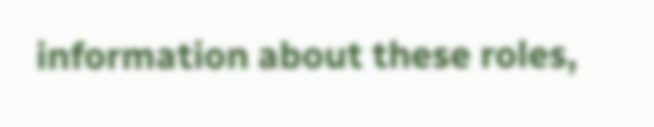information about these roles,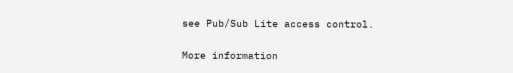see Pub/Sub Lite access control.

More information